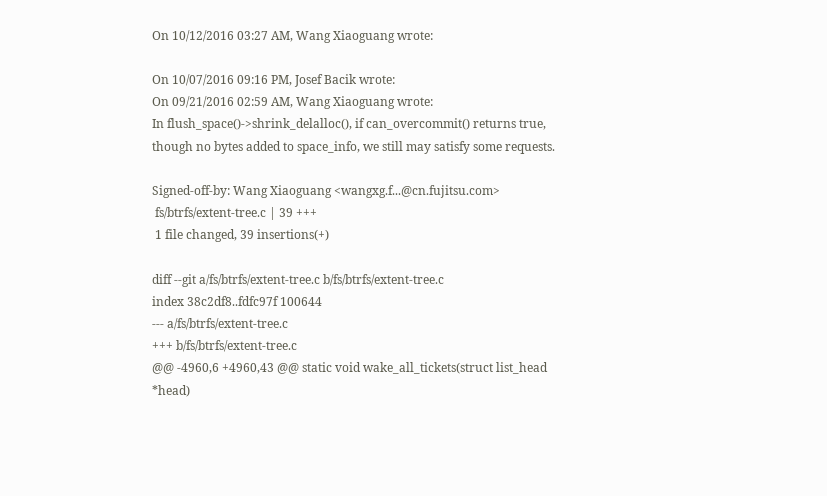On 10/12/2016 03:27 AM, Wang Xiaoguang wrote:

On 10/07/2016 09:16 PM, Josef Bacik wrote:
On 09/21/2016 02:59 AM, Wang Xiaoguang wrote:
In flush_space()->shrink_delalloc(), if can_overcommit() returns true,
though no bytes added to space_info, we still may satisfy some requests.

Signed-off-by: Wang Xiaoguang <wangxg.f...@cn.fujitsu.com>
 fs/btrfs/extent-tree.c | 39 +++
 1 file changed, 39 insertions(+)

diff --git a/fs/btrfs/extent-tree.c b/fs/btrfs/extent-tree.c
index 38c2df8..fdfc97f 100644
--- a/fs/btrfs/extent-tree.c
+++ b/fs/btrfs/extent-tree.c
@@ -4960,6 +4960,43 @@ static void wake_all_tickets(struct list_head *head)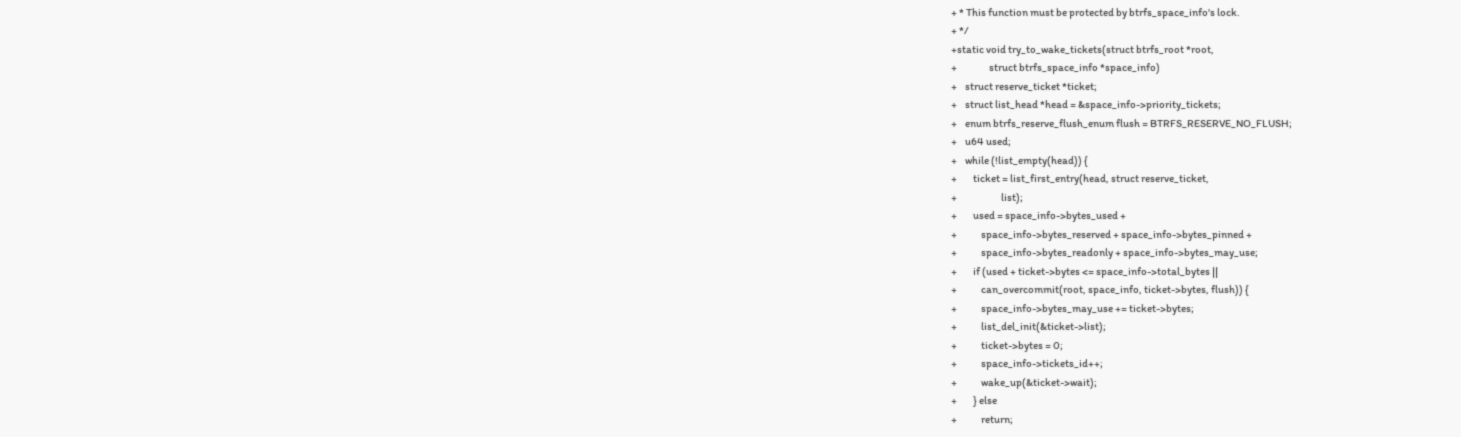+ * This function must be protected by btrfs_space_info's lock.
+ */
+static void try_to_wake_tickets(struct btrfs_root *root,
+                struct btrfs_space_info *space_info)
+    struct reserve_ticket *ticket;
+    struct list_head *head = &space_info->priority_tickets;
+    enum btrfs_reserve_flush_enum flush = BTRFS_RESERVE_NO_FLUSH;
+    u64 used;
+    while (!list_empty(head)) {
+        ticket = list_first_entry(head, struct reserve_ticket,
+                      list);
+        used = space_info->bytes_used +
+            space_info->bytes_reserved + space_info->bytes_pinned +
+            space_info->bytes_readonly + space_info->bytes_may_use;
+        if (used + ticket->bytes <= space_info->total_bytes ||
+            can_overcommit(root, space_info, ticket->bytes, flush)) {
+            space_info->bytes_may_use += ticket->bytes;
+            list_del_init(&ticket->list);
+            ticket->bytes = 0;
+            space_info->tickets_id++;
+            wake_up(&ticket->wait);
+        } else
+            return;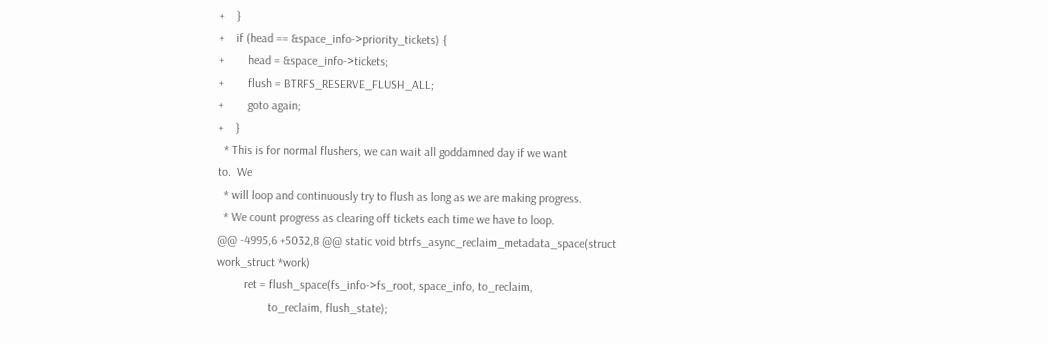+    }
+    if (head == &space_info->priority_tickets) {
+        head = &space_info->tickets;
+        flush = BTRFS_RESERVE_FLUSH_ALL;
+        goto again;
+    }
  * This is for normal flushers, we can wait all goddamned day if we want
to.  We
  * will loop and continuously try to flush as long as we are making progress.
  * We count progress as clearing off tickets each time we have to loop.
@@ -4995,6 +5032,8 @@ static void btrfs_async_reclaim_metadata_space(struct
work_struct *work)
         ret = flush_space(fs_info->fs_root, space_info, to_reclaim,
                 to_reclaim, flush_state);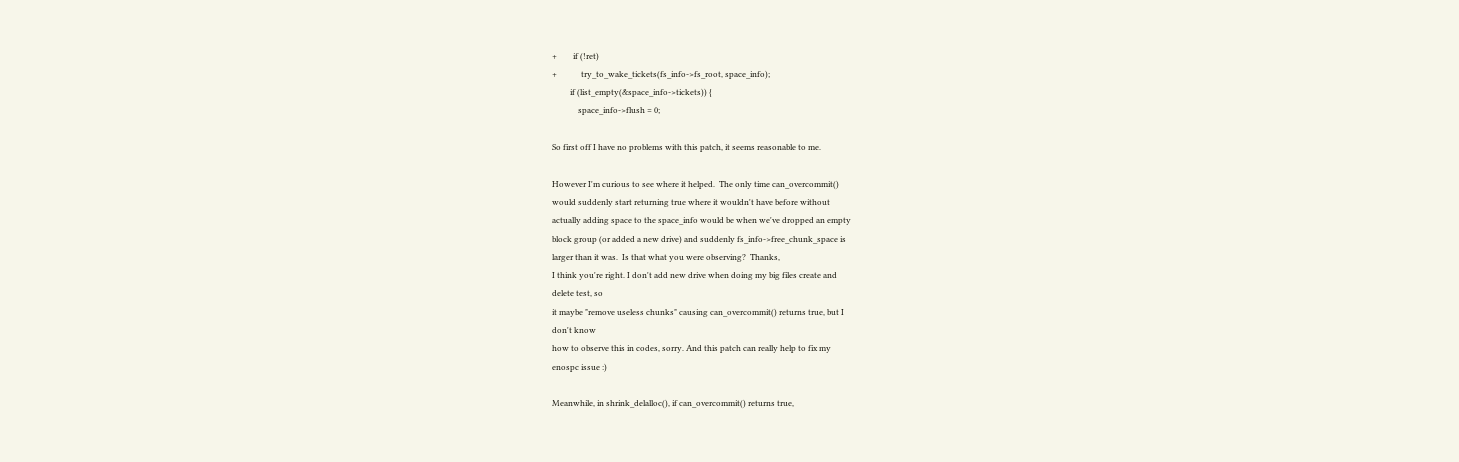+        if (!ret)
+            try_to_wake_tickets(fs_info->fs_root, space_info);
         if (list_empty(&space_info->tickets)) {
             space_info->flush = 0;

So first off I have no problems with this patch, it seems reasonable to me.

However I'm curious to see where it helped.  The only time can_overcommit()
would suddenly start returning true where it wouldn't have before without
actually adding space to the space_info would be when we've dropped an empty
block group (or added a new drive) and suddenly fs_info->free_chunk_space is
larger than it was.  Is that what you were observing?  Thanks,
I think you're right. I don't add new drive when doing my big files create and
delete test, so
it maybe "remove useless chunks" causing can_overcommit() returns true, but I
don't know
how to observe this in codes, sorry. And this patch can really help to fix my
enospc issue :)

Meanwhile, in shrink_delalloc(), if can_overcommit() returns true,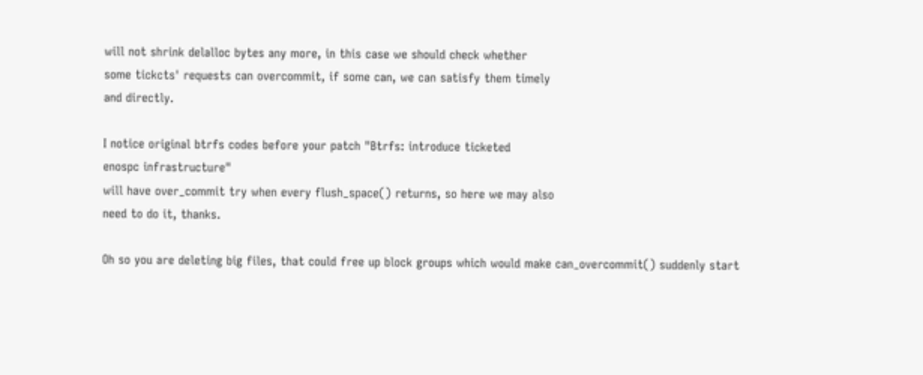will not shrink delalloc bytes any more, in this case we should check whether
some tickcts' requests can overcommit, if some can, we can satisfy them timely
and directly.

I notice original btrfs codes before your patch "Btrfs: introduce ticketed
enospc infrastructure"
will have over_commit try when every flush_space() returns, so here we may also
need to do it, thanks.

Oh so you are deleting big files, that could free up block groups which would make can_overcommit() suddenly start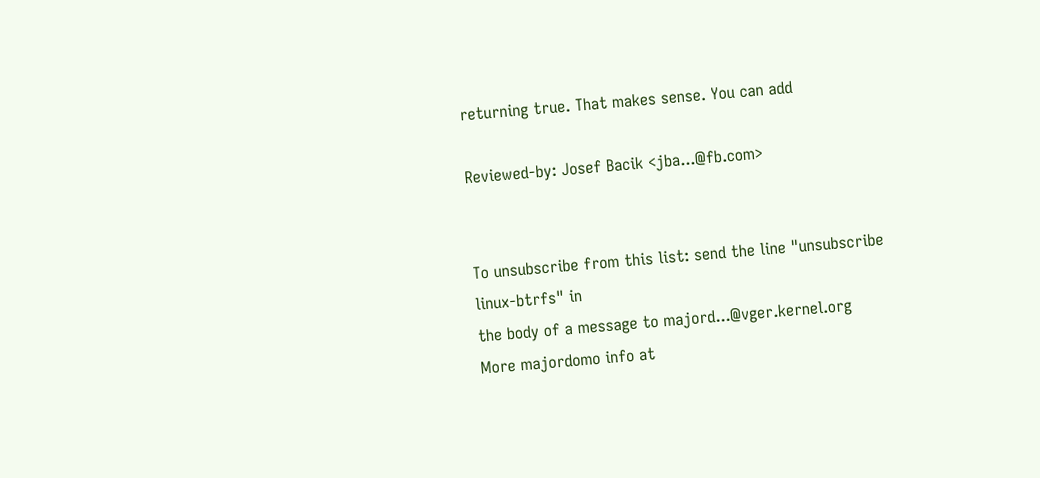returning true. That makes sense. You can add

Reviewed-by: Josef Bacik <jba...@fb.com>


To unsubscribe from this list: send the line "unsubscribe linux-btrfs" in
the body of a message to majord...@vger.kernel.org
More majordomo info at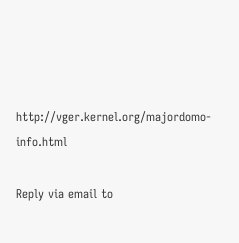http://vger.kernel.org/majordomo-info.html

Reply via email to